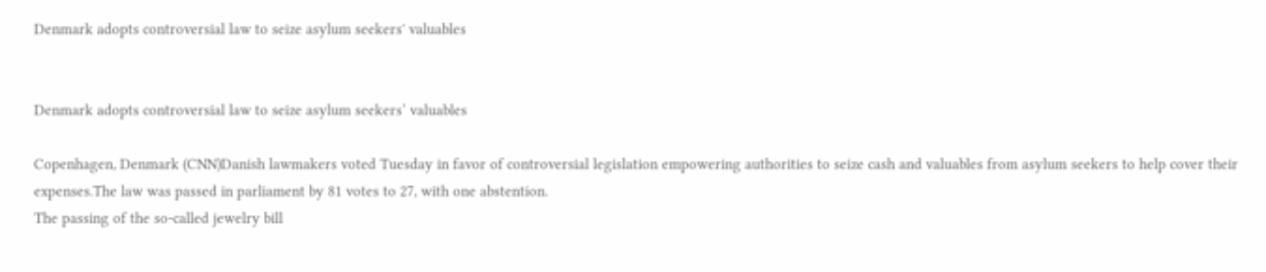Denmark adopts controversial law to seize asylum seekers' valuables


Denmark adopts controversial law to seize asylum seekers’ valuables

Copenhagen, Denmark (CNN)Danish lawmakers voted Tuesday in favor of controversial legislation empowering authorities to seize cash and valuables from asylum seekers to help cover their expenses.The law was passed in parliament by 81 votes to 27, with one abstention.
The passing of the so-called jewelry bill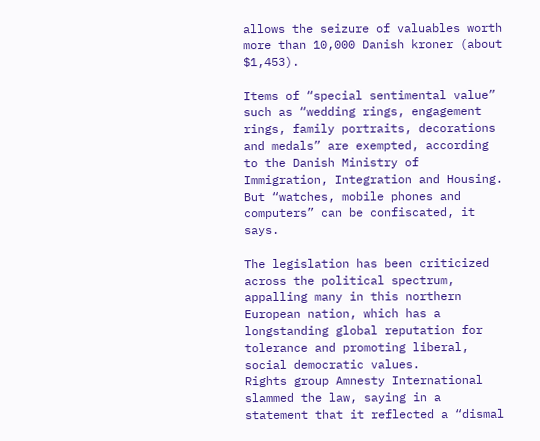allows the seizure of valuables worth more than 10,000 Danish kroner (about $1,453).

Items of “special sentimental value” such as “wedding rings, engagement rings, family portraits, decorations and medals” are exempted, according to the Danish Ministry of Immigration, Integration and Housing. But “watches, mobile phones and computers” can be confiscated, it says.

The legislation has been criticized across the political spectrum, appalling many in this northern European nation, which has a longstanding global reputation for tolerance and promoting liberal, social democratic values.
Rights group Amnesty International slammed the law, saying in a statement that it reflected a “dismal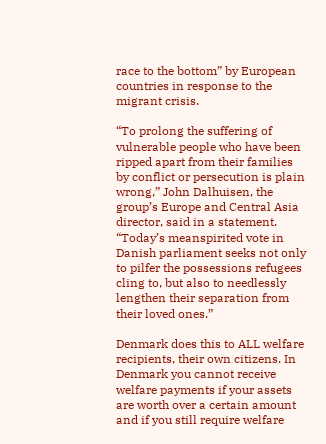race to the bottom” by European countries in response to the migrant crisis.

“To prolong the suffering of vulnerable people who have been ripped apart from their families by conflict or persecution is plain wrong,” John Dalhuisen, the group’s Europe and Central Asia director, said in a statement.
“Today’s meanspirited vote in Danish parliament seeks not only to pilfer the possessions refugees cling to, but also to needlessly lengthen their separation from their loved ones.”

Denmark does this to ALL welfare recipients, their own citizens. In Denmark you cannot receive welfare payments if your assets are worth over a certain amount and if you still require welfare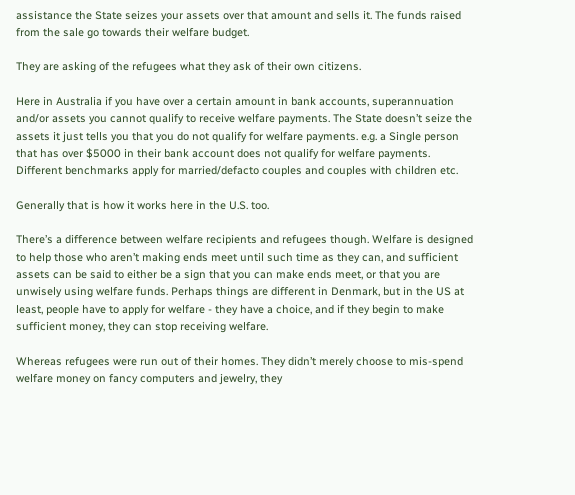assistance the State seizes your assets over that amount and sells it. The funds raised from the sale go towards their welfare budget.

They are asking of the refugees what they ask of their own citizens.

Here in Australia if you have over a certain amount in bank accounts, superannuation and/or assets you cannot qualify to receive welfare payments. The State doesn’t seize the assets it just tells you that you do not qualify for welfare payments. e.g. a Single person that has over $5000 in their bank account does not qualify for welfare payments. Different benchmarks apply for married/defacto couples and couples with children etc.

Generally that is how it works here in the U.S. too.

There’s a difference between welfare recipients and refugees though. Welfare is designed to help those who aren’t making ends meet until such time as they can, and sufficient assets can be said to either be a sign that you can make ends meet, or that you are unwisely using welfare funds. Perhaps things are different in Denmark, but in the US at least, people have to apply for welfare - they have a choice, and if they begin to make sufficient money, they can stop receiving welfare.

Whereas refugees were run out of their homes. They didn’t merely choose to mis-spend welfare money on fancy computers and jewelry, they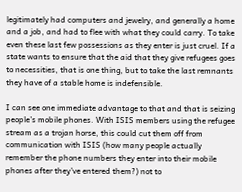legitimately had computers and jewelry, and generally a home and a job, and had to flee with what they could carry. To take even these last few possessions as they enter is just cruel. If a state wants to ensure that the aid that they give refugees goes to necessities, that is one thing, but to take the last remnants they have of a stable home is indefensible.

I can see one immediate advantage to that and that is seizing people’s mobile phones. With ISIS members using the refugee stream as a trojan horse, this could cut them off from communication with ISIS (how many people actually remember the phone numbers they enter into their mobile phones after they’ve entered them?) not to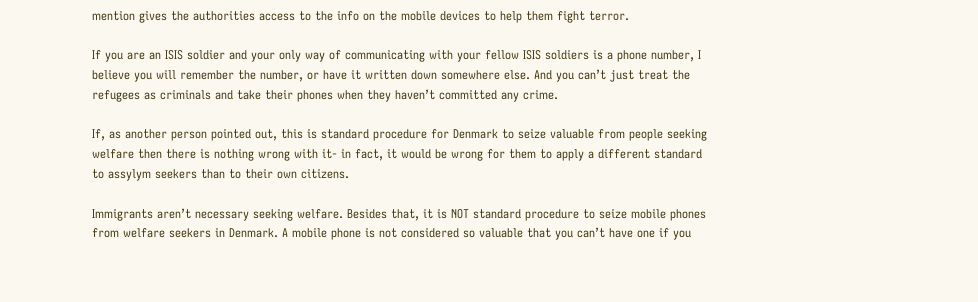mention gives the authorities access to the info on the mobile devices to help them fight terror.

If you are an ISIS soldier and your only way of communicating with your fellow ISIS soldiers is a phone number, I believe you will remember the number, or have it written down somewhere else. And you can’t just treat the refugees as criminals and take their phones when they haven’t committed any crime.

If, as another person pointed out, this is standard procedure for Denmark to seize valuable from people seeking welfare then there is nothing wrong with it- in fact, it would be wrong for them to apply a different standard to assylym seekers than to their own citizens.

Immigrants aren’t necessary seeking welfare. Besides that, it is NOT standard procedure to seize mobile phones from welfare seekers in Denmark. A mobile phone is not considered so valuable that you can’t have one if you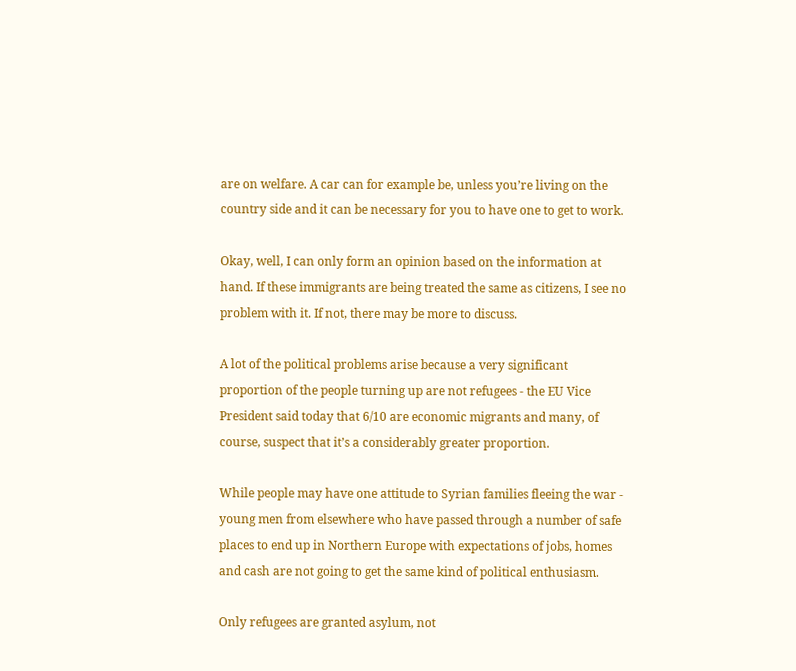are on welfare. A car can for example be, unless you’re living on the country side and it can be necessary for you to have one to get to work.

Okay, well, I can only form an opinion based on the information at hand. If these immigrants are being treated the same as citizens, I see no problem with it. If not, there may be more to discuss.

A lot of the political problems arise because a very significant proportion of the people turning up are not refugees - the EU Vice President said today that 6/10 are economic migrants and many, of course, suspect that it’s a considerably greater proportion.

While people may have one attitude to Syrian families fleeing the war - young men from elsewhere who have passed through a number of safe places to end up in Northern Europe with expectations of jobs, homes and cash are not going to get the same kind of political enthusiasm.

Only refugees are granted asylum, not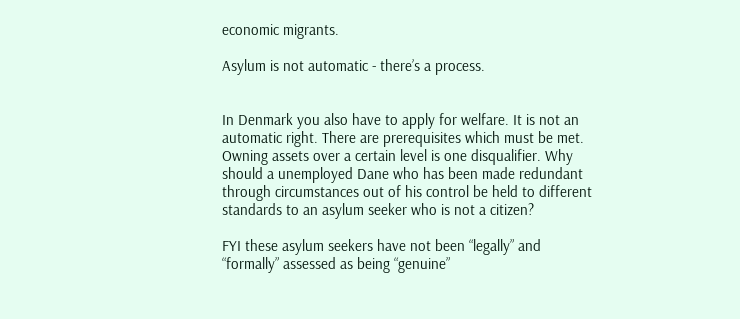economic migrants.

Asylum is not automatic - there’s a process.


In Denmark you also have to apply for welfare. It is not an automatic right. There are prerequisites which must be met. Owning assets over a certain level is one disqualifier. Why should a unemployed Dane who has been made redundant through circumstances out of his control be held to different standards to an asylum seeker who is not a citizen?

FYI these asylum seekers have not been “legally” and “formally” assessed as being “genuine”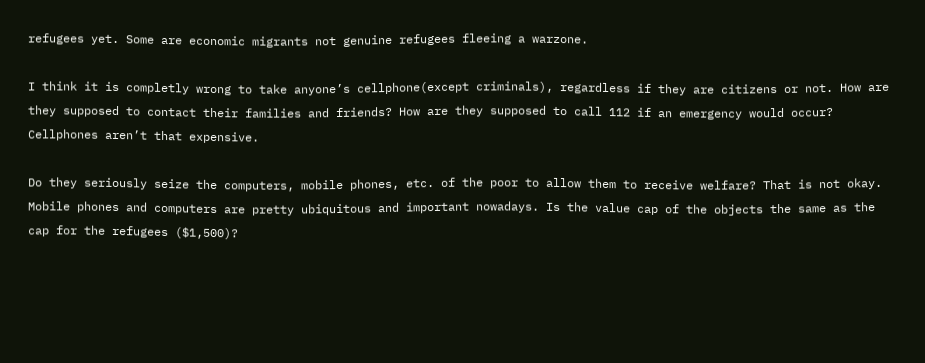refugees yet. Some are economic migrants not genuine refugees fleeing a warzone.

I think it is completly wrong to take anyone’s cellphone(except criminals), regardless if they are citizens or not. How are they supposed to contact their families and friends? How are they supposed to call 112 if an emergency would occur? Cellphones aren’t that expensive.

Do they seriously seize the computers, mobile phones, etc. of the poor to allow them to receive welfare? That is not okay. Mobile phones and computers are pretty ubiquitous and important nowadays. Is the value cap of the objects the same as the cap for the refugees ($1,500)?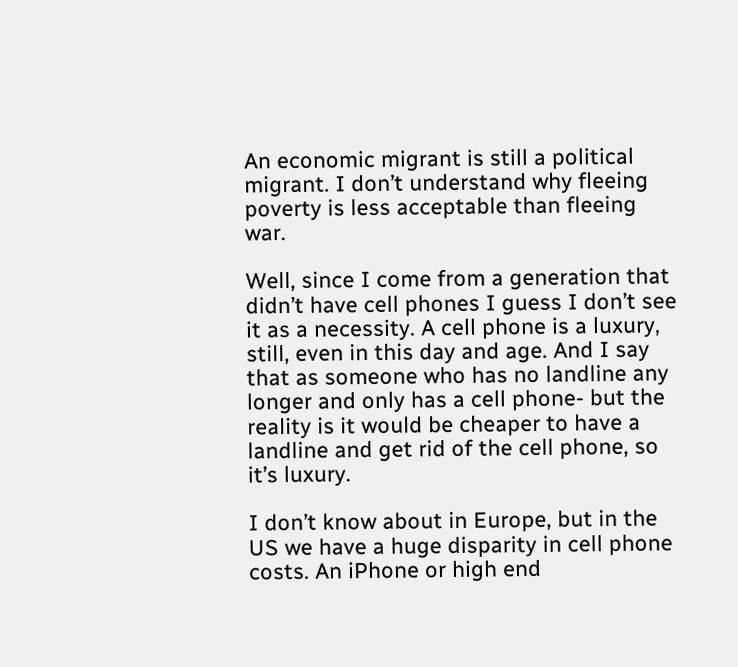An economic migrant is still a political migrant. I don’t understand why fleeing poverty is less acceptable than fleeing war.

Well, since I come from a generation that didn’t have cell phones I guess I don’t see it as a necessity. A cell phone is a luxury, still, even in this day and age. And I say that as someone who has no landline any longer and only has a cell phone- but the reality is it would be cheaper to have a landline and get rid of the cell phone, so it’s luxury.

I don’t know about in Europe, but in the US we have a huge disparity in cell phone costs. An iPhone or high end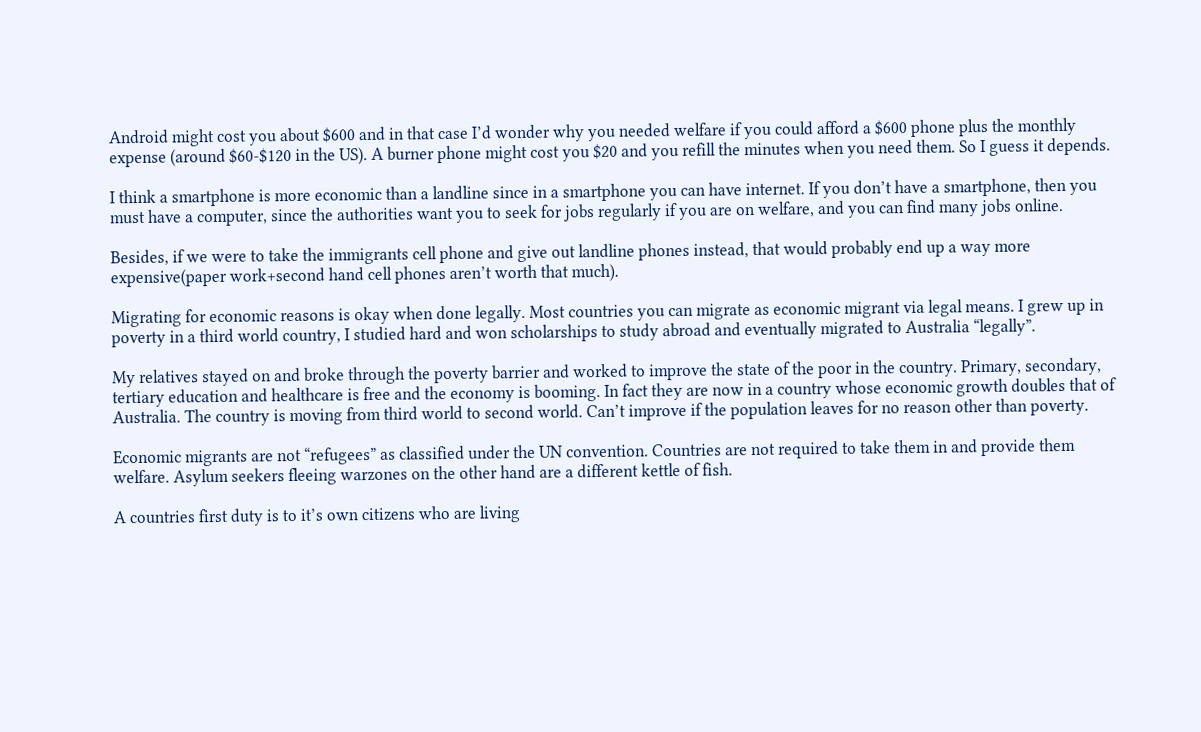Android might cost you about $600 and in that case I’d wonder why you needed welfare if you could afford a $600 phone plus the monthly expense (around $60-$120 in the US). A burner phone might cost you $20 and you refill the minutes when you need them. So I guess it depends.

I think a smartphone is more economic than a landline since in a smartphone you can have internet. If you don’t have a smartphone, then you must have a computer, since the authorities want you to seek for jobs regularly if you are on welfare, and you can find many jobs online.

Besides, if we were to take the immigrants cell phone and give out landline phones instead, that would probably end up a way more expensive(paper work+second hand cell phones aren’t worth that much).

Migrating for economic reasons is okay when done legally. Most countries you can migrate as economic migrant via legal means. I grew up in poverty in a third world country, I studied hard and won scholarships to study abroad and eventually migrated to Australia “legally”.

My relatives stayed on and broke through the poverty barrier and worked to improve the state of the poor in the country. Primary, secondary, tertiary education and healthcare is free and the economy is booming. In fact they are now in a country whose economic growth doubles that of Australia. The country is moving from third world to second world. Can’t improve if the population leaves for no reason other than poverty.

Economic migrants are not “refugees” as classified under the UN convention. Countries are not required to take them in and provide them welfare. Asylum seekers fleeing warzones on the other hand are a different kettle of fish.

A countries first duty is to it’s own citizens who are living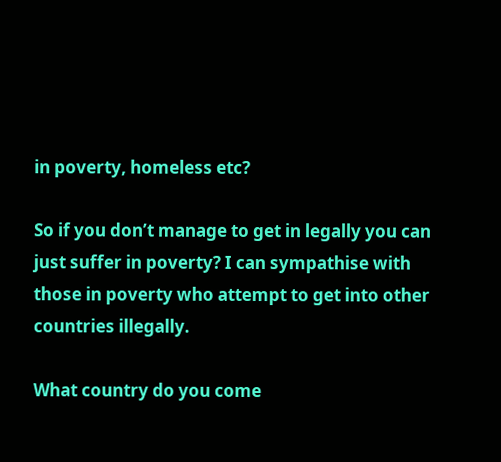in poverty, homeless etc?

So if you don’t manage to get in legally you can just suffer in poverty? I can sympathise with those in poverty who attempt to get into other countries illegally.

What country do you come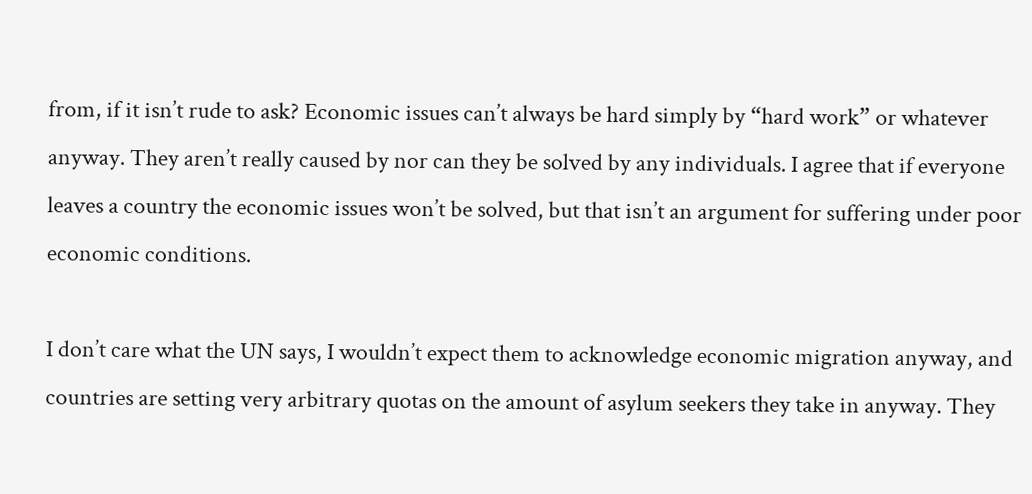from, if it isn’t rude to ask? Economic issues can’t always be hard simply by “hard work” or whatever anyway. They aren’t really caused by nor can they be solved by any individuals. I agree that if everyone leaves a country the economic issues won’t be solved, but that isn’t an argument for suffering under poor economic conditions.

I don’t care what the UN says, I wouldn’t expect them to acknowledge economic migration anyway, and countries are setting very arbitrary quotas on the amount of asylum seekers they take in anyway. They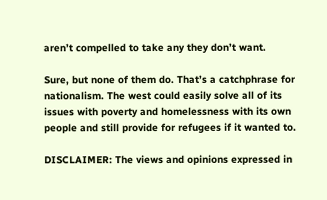aren’t compelled to take any they don’t want.

Sure, but none of them do. That’s a catchphrase for nationalism. The west could easily solve all of its issues with poverty and homelessness with its own people and still provide for refugees if it wanted to.

DISCLAIMER: The views and opinions expressed in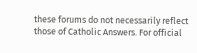these forums do not necessarily reflect those of Catholic Answers. For official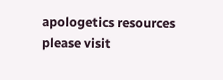apologetics resources please visit